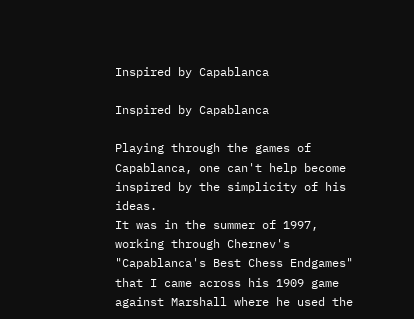Inspired by Capablanca

Inspired by Capablanca

Playing through the games of Capablanca, one can't help become inspired by the simplicity of his ideas.
It was in the summer of 1997, working through Chernev's "Capablanca's Best Chess Endgames" that I came across his 1909 game against Marshall where he used the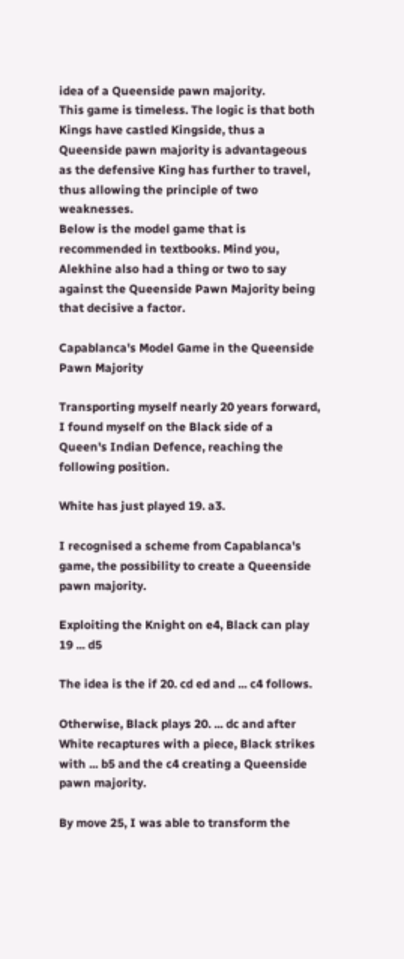idea of a Queenside pawn majority.
This game is timeless. The logic is that both Kings have castled Kingside, thus a Queenside pawn majority is advantageous as the defensive King has further to travel, thus allowing the principle of two weaknesses.
Below is the model game that is recommended in textbooks. Mind you, Alekhine also had a thing or two to say against the Queenside Pawn Majority being that decisive a factor.

Capablanca's Model Game in the Queenside Pawn Majority

Transporting myself nearly 20 years forward, I found myself on the Black side of a Queen's Indian Defence, reaching the following position.

White has just played 19. a3.

I recognised a scheme from Capablanca's game, the possibility to create a Queenside pawn majority.

Exploiting the Knight on e4, Black can play 19 ... d5

The idea is the if 20. cd ed and ... c4 follows.

Otherwise, Black plays 20. ... dc and after White recaptures with a piece, Black strikes with ... b5 and the c4 creating a Queenside pawn majority.

By move 25, I was able to transform the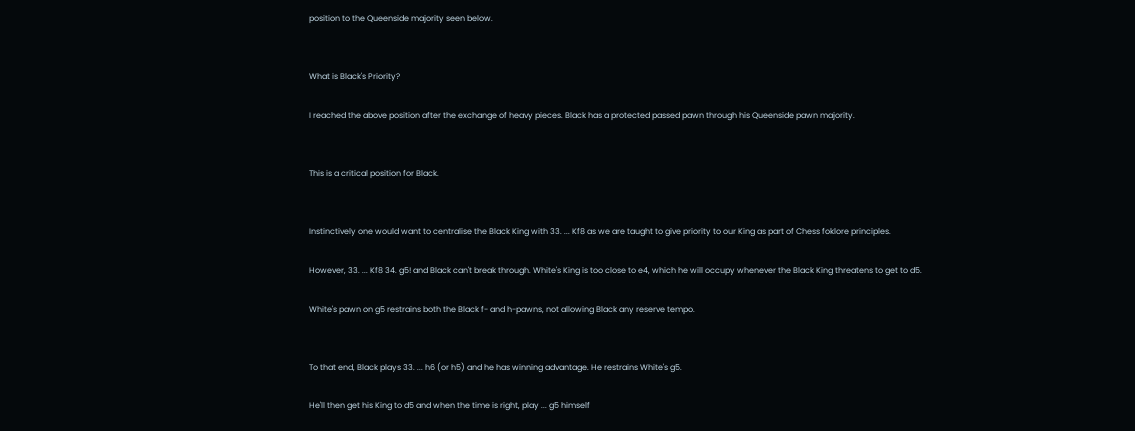position to the Queenside majority seen below.


What is Black's Priority?

I reached the above position after the exchange of heavy pieces. Black has a protected passed pawn through his Queenside pawn majority.


This is a critical position for Black.


Instinctively one would want to centralise the Black King with 33. ... Kf8 as we are taught to give priority to our King as part of Chess foklore principles.

However, 33. ... Kf8 34. g5! and Black can't break through. White's King is too close to e4, which he will occupy whenever the Black King threatens to get to d5.

White's pawn on g5 restrains both the Black f- and h-pawns, not allowing Black any reserve tempo.


To that end, Black plays 33. ... h6 (or h5) and he has winning advantage. He restrains White's g5.

He'll then get his King to d5 and when the time is right, play ... g5 himself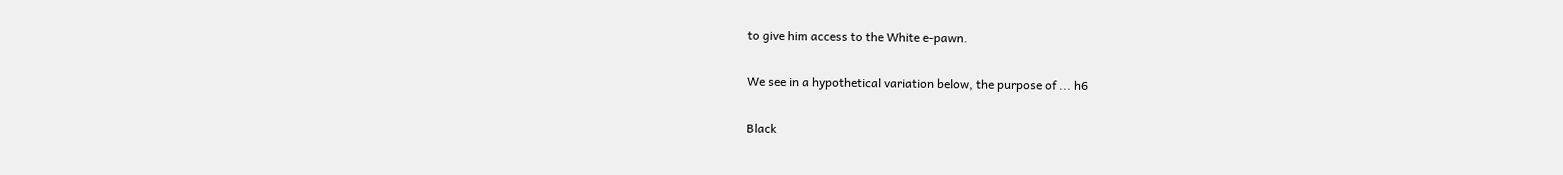to give him access to the White e-pawn.

We see in a hypothetical variation below, the purpose of ... h6

Black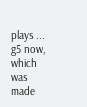plays ... g5 now, which was made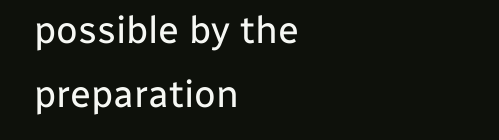possible by the preparation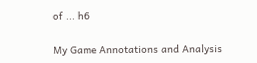of ... h6

My Game Annotations and Analysis